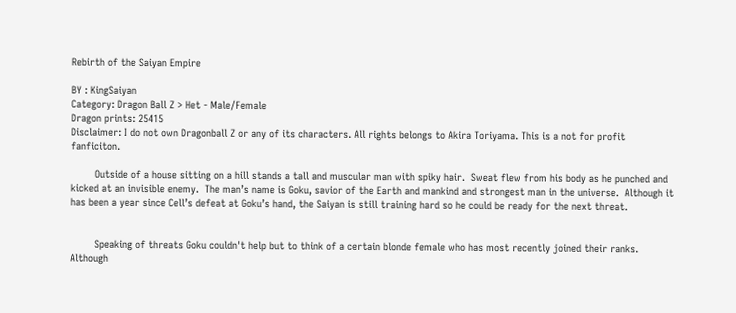Rebirth of the Saiyan Empire

BY : KingSaiyan
Category: Dragon Ball Z > Het - Male/Female
Dragon prints: 25415
Disclaimer: I do not own Dragonball Z or any of its characters. All rights belongs to Akira Toriyama. This is a not for profit fanficiton.

        Outside of a house sitting on a hill stands a tall and muscular man with spiky hair.  Sweat flew from his body as he punched and kicked at an invisible enemy.  The man’s name is Goku, savior of the Earth and mankind and strongest man in the universe.  Although it has been a year since Cell’s defeat at Goku’s hand, the Saiyan is still training hard so he could be ready for the next threat.


        Speaking of threats Goku couldn't help but to think of a certain blonde female who has most recently joined their ranks.  Although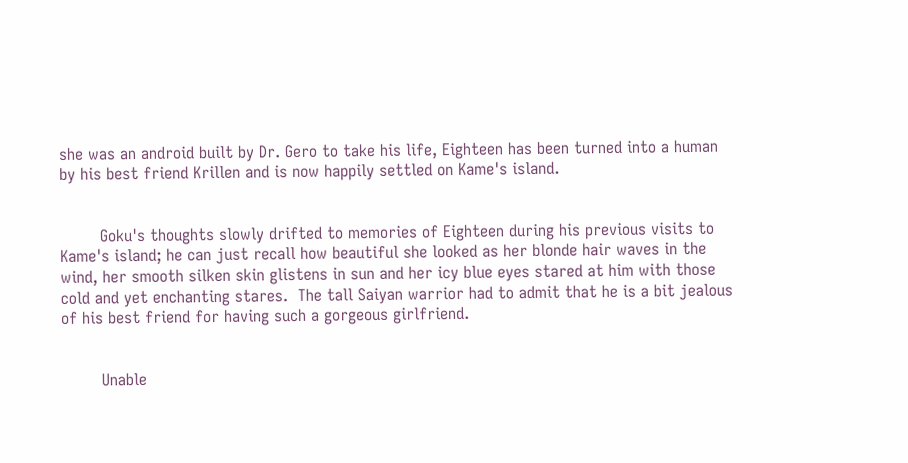she was an android built by Dr. Gero to take his life, Eighteen has been turned into a human by his best friend Krillen and is now happily settled on Kame's island.


        Goku's thoughts slowly drifted to memories of Eighteen during his previous visits to Kame's island; he can just recall how beautiful she looked as her blonde hair waves in the wind, her smooth silken skin glistens in sun and her icy blue eyes stared at him with those cold and yet enchanting stares.  The tall Saiyan warrior had to admit that he is a bit jealous of his best friend for having such a gorgeous girlfriend.


        Unable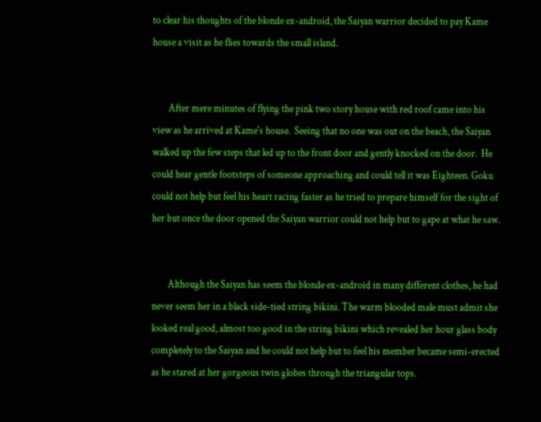to clear his thoughts of the blonde ex-android, the Saiyan warrior decided to pay Kame house a visit as he flies towards the small island.


        After mere minutes of flying the pink two story house with red roof came into his view as he arrived at Kame's house.  Seeing that no one was out on the beach, the Saiyan walked up the few steps that led up to the front door and gently knocked on the door.  He could hear gentle footsteps of someone approaching and could tell it was Eighteen. Goku could not help but feel his heart racing faster as he tried to prepare himself for the sight of her but once the door opened the Saiyan warrior could not help but to gape at what he saw.


        Although the Saiyan has seem the blonde ex-android in many different clothes, he had never seem her in a black side-tied string bikini. The warm blooded male must admit she looked real good, almost too good in the string bikini which revealed her hour glass body completely to the Saiyan and he could not help but to feel his member became semi-erected as he stared at her gorgeous twin globes through the triangular tops.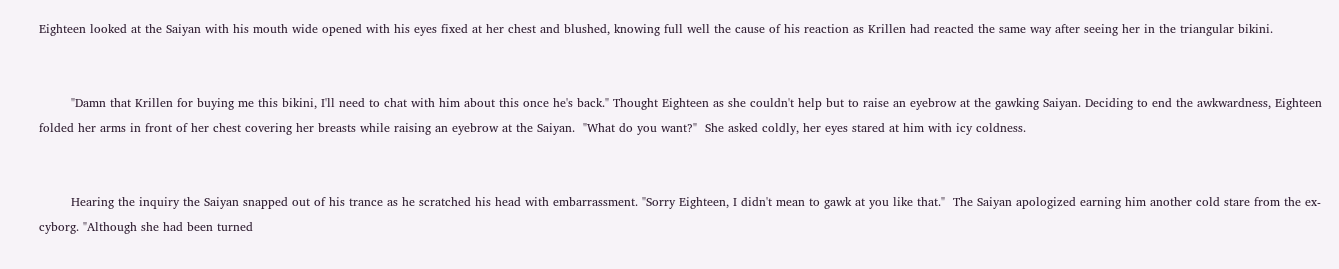Eighteen looked at the Saiyan with his mouth wide opened with his eyes fixed at her chest and blushed, knowing full well the cause of his reaction as Krillen had reacted the same way after seeing her in the triangular bikini.


        "Damn that Krillen for buying me this bikini, I'll need to chat with him about this once he's back." Thought Eighteen as she couldn't help but to raise an eyebrow at the gawking Saiyan. Deciding to end the awkwardness, Eighteen folded her arms in front of her chest covering her breasts while raising an eyebrow at the Saiyan.  "What do you want?"  She asked coldly, her eyes stared at him with icy coldness.


        Hearing the inquiry the Saiyan snapped out of his trance as he scratched his head with embarrassment. "Sorry Eighteen, I didn't mean to gawk at you like that."  The Saiyan apologized earning him another cold stare from the ex-cyborg. "Although she had been turned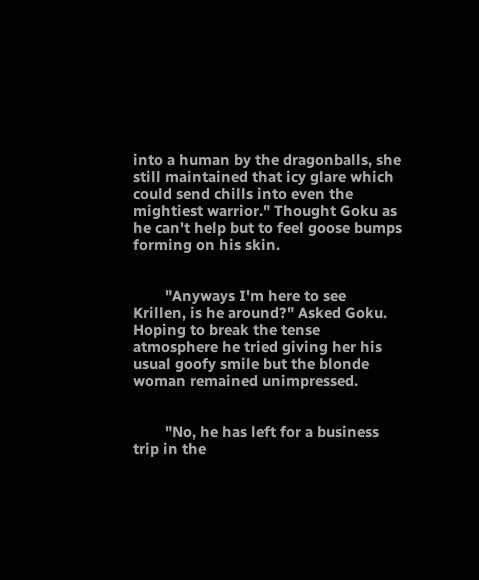into a human by the dragonballs, she still maintained that icy glare which could send chills into even the mightiest warrior." Thought Goku as he can't help but to feel goose bumps forming on his skin.


        "Anyways I'm here to see Krillen, is he around?" Asked Goku. Hoping to break the tense atmosphere he tried giving her his usual goofy smile but the blonde woman remained unimpressed.


        "No, he has left for a business trip in the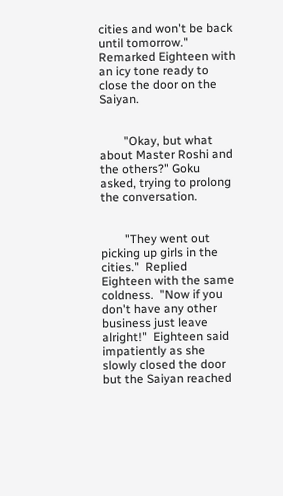cities and won't be back until tomorrow."  Remarked Eighteen with an icy tone ready to close the door on the Saiyan.


        "Okay, but what about Master Roshi and the others?" Goku asked, trying to prolong the conversation.


        "They went out picking up girls in the cities."  Replied Eighteen with the same coldness.  "Now if you don't have any other business just leave alright!"  Eighteen said impatiently as she slowly closed the door but the Saiyan reached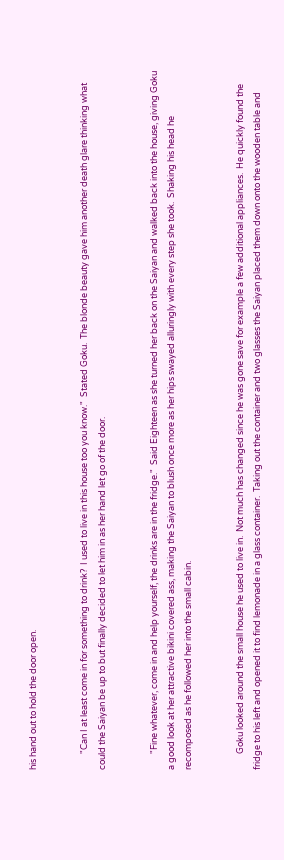his hand out to hold the door open.


        "Can I at least come in for something to drink?  I used to live in this house too you know."  Stated Goku.  The blonde beauty gave him another death glare thinking what could the Saiyan be up to but finally decided to let him in as her hand let go of the door.


        "Fine whatever, come in and help yourself, the drinks are in the fridge."  Said Eighteen as she turned her back on the Saiyan and walked back into the house, giving Goku a good look at her attractive bikini covered ass, making the Saiyan to blush once more as her hips swayed alluringly with every step she took.  Shaking his head he recomposed as he followed her into the small cabin.


        Goku looked around the small house he used to live in.  Not much has changed since he was gone save for example a few additional appliances.  He quickly found the fridge to his left and opened it to find lemonade in a glass container.  Taking out the container and two glasses the Saiyan placed them down onto the wooden table and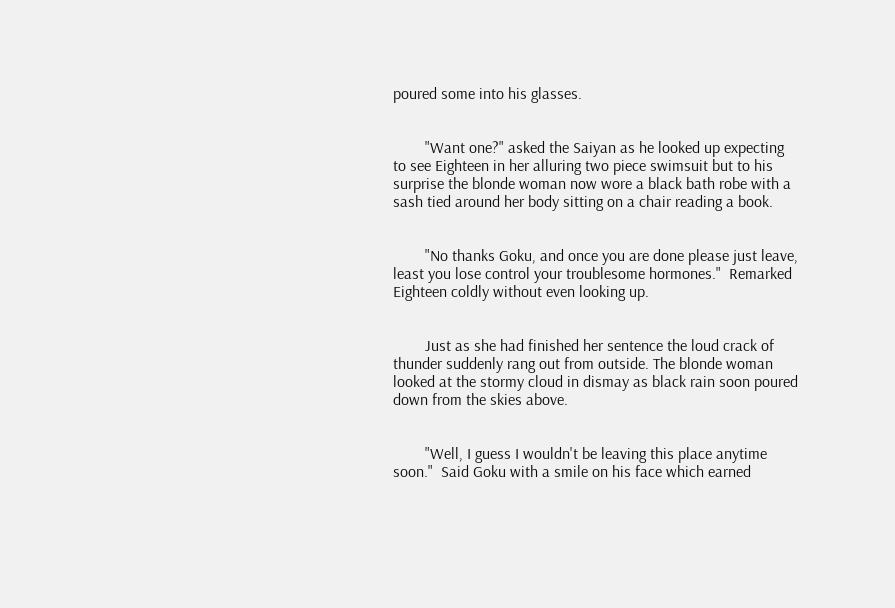poured some into his glasses.


        "Want one?" asked the Saiyan as he looked up expecting to see Eighteen in her alluring two piece swimsuit but to his surprise the blonde woman now wore a black bath robe with a sash tied around her body sitting on a chair reading a book.


        "No thanks Goku, and once you are done please just leave, least you lose control your troublesome hormones."  Remarked Eighteen coldly without even looking up.


        Just as she had finished her sentence the loud crack of thunder suddenly rang out from outside. The blonde woman looked at the stormy cloud in dismay as black rain soon poured down from the skies above.


        "Well, I guess I wouldn't be leaving this place anytime soon."  Said Goku with a smile on his face which earned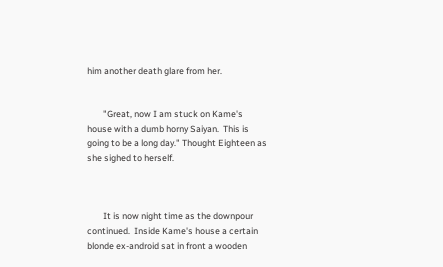him another death glare from her.


        "Great, now I am stuck on Kame's house with a dumb horny Saiyan.  This is going to be a long day." Thought Eighteen as she sighed to herself.



        It is now night time as the downpour continued.  Inside Kame's house a certain blonde ex-android sat in front a wooden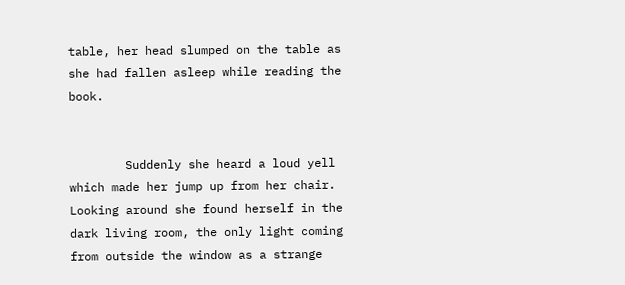table, her head slumped on the table as she had fallen asleep while reading the book.


        Suddenly she heard a loud yell which made her jump up from her chair.  Looking around she found herself in the dark living room, the only light coming from outside the window as a strange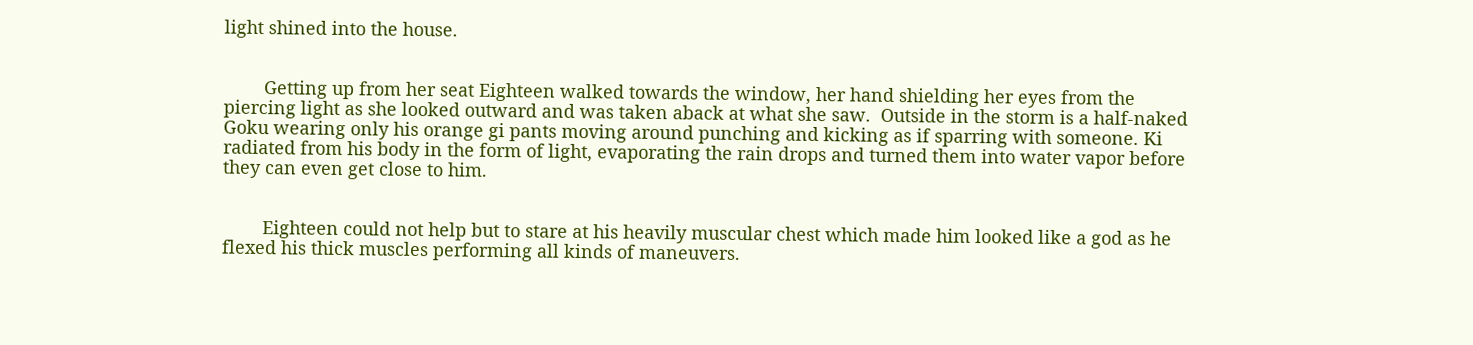light shined into the house.


        Getting up from her seat Eighteen walked towards the window, her hand shielding her eyes from the piercing light as she looked outward and was taken aback at what she saw.  Outside in the storm is a half-naked Goku wearing only his orange gi pants moving around punching and kicking as if sparring with someone. Ki radiated from his body in the form of light, evaporating the rain drops and turned them into water vapor before they can even get close to him.


        Eighteen could not help but to stare at his heavily muscular chest which made him looked like a god as he flexed his thick muscles performing all kinds of maneuvers.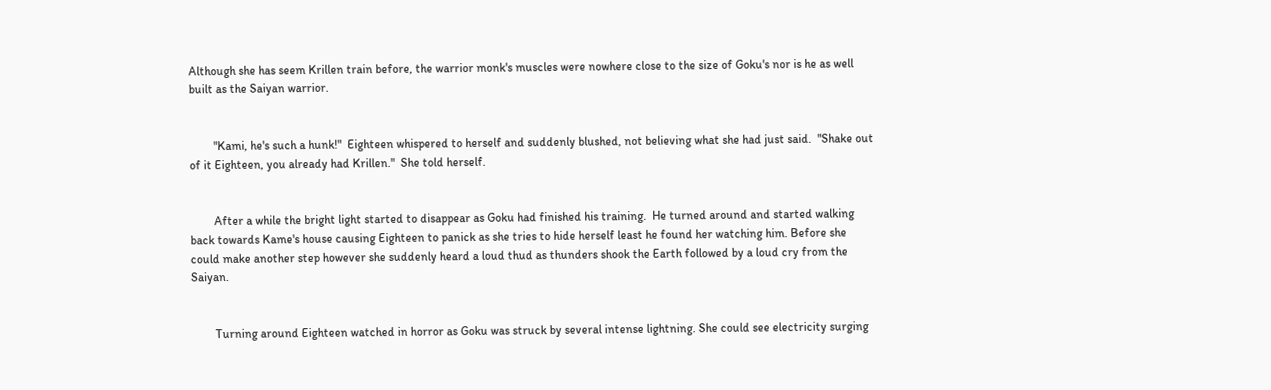Although she has seem Krillen train before, the warrior monk's muscles were nowhere close to the size of Goku's nor is he as well built as the Saiyan warrior.


        "Kami, he's such a hunk!"  Eighteen whispered to herself and suddenly blushed, not believing what she had just said.  "Shake out of it Eighteen, you already had Krillen."  She told herself.


        After a while the bright light started to disappear as Goku had finished his training.  He turned around and started walking back towards Kame's house causing Eighteen to panick as she tries to hide herself least he found her watching him. Before she could make another step however she suddenly heard a loud thud as thunders shook the Earth followed by a loud cry from the Saiyan.


        Turning around Eighteen watched in horror as Goku was struck by several intense lightning. She could see electricity surging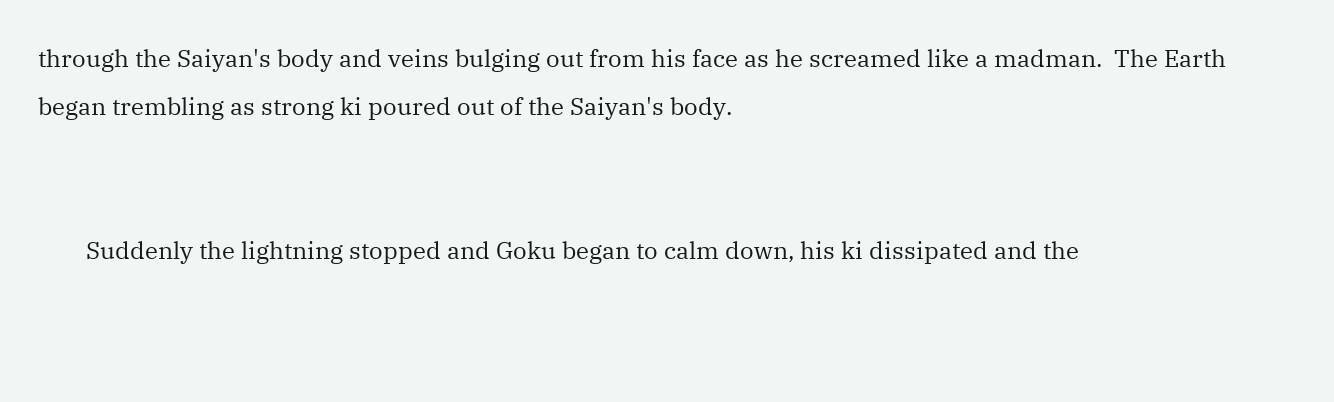through the Saiyan's body and veins bulging out from his face as he screamed like a madman.  The Earth began trembling as strong ki poured out of the Saiyan's body.


        Suddenly the lightning stopped and Goku began to calm down, his ki dissipated and the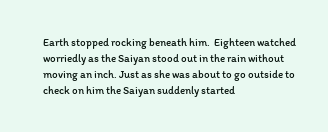Earth stopped rocking beneath him.  Eighteen watched worriedly as the Saiyan stood out in the rain without moving an inch. Just as she was about to go outside to check on him the Saiyan suddenly started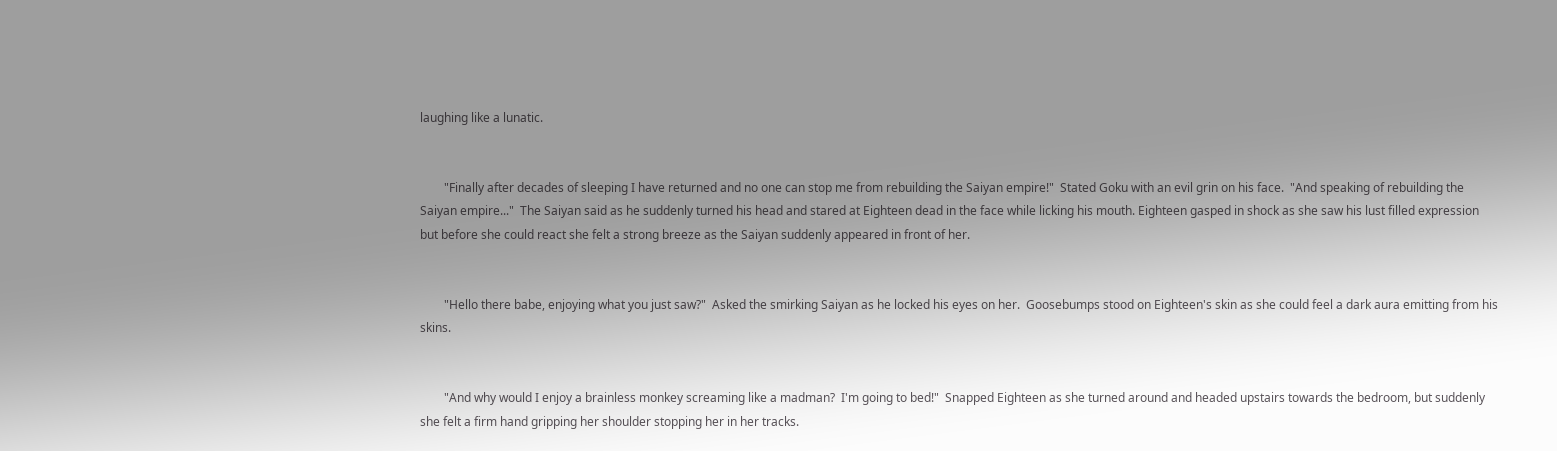laughing like a lunatic.


        "Finally after decades of sleeping I have returned and no one can stop me from rebuilding the Saiyan empire!"  Stated Goku with an evil grin on his face.  "And speaking of rebuilding the Saiyan empire..."  The Saiyan said as he suddenly turned his head and stared at Eighteen dead in the face while licking his mouth. Eighteen gasped in shock as she saw his lust filled expression but before she could react she felt a strong breeze as the Saiyan suddenly appeared in front of her.


        "Hello there babe, enjoying what you just saw?"  Asked the smirking Saiyan as he locked his eyes on her.  Goosebumps stood on Eighteen's skin as she could feel a dark aura emitting from his skins.


        "And why would I enjoy a brainless monkey screaming like a madman?  I'm going to bed!"  Snapped Eighteen as she turned around and headed upstairs towards the bedroom, but suddenly she felt a firm hand gripping her shoulder stopping her in her tracks.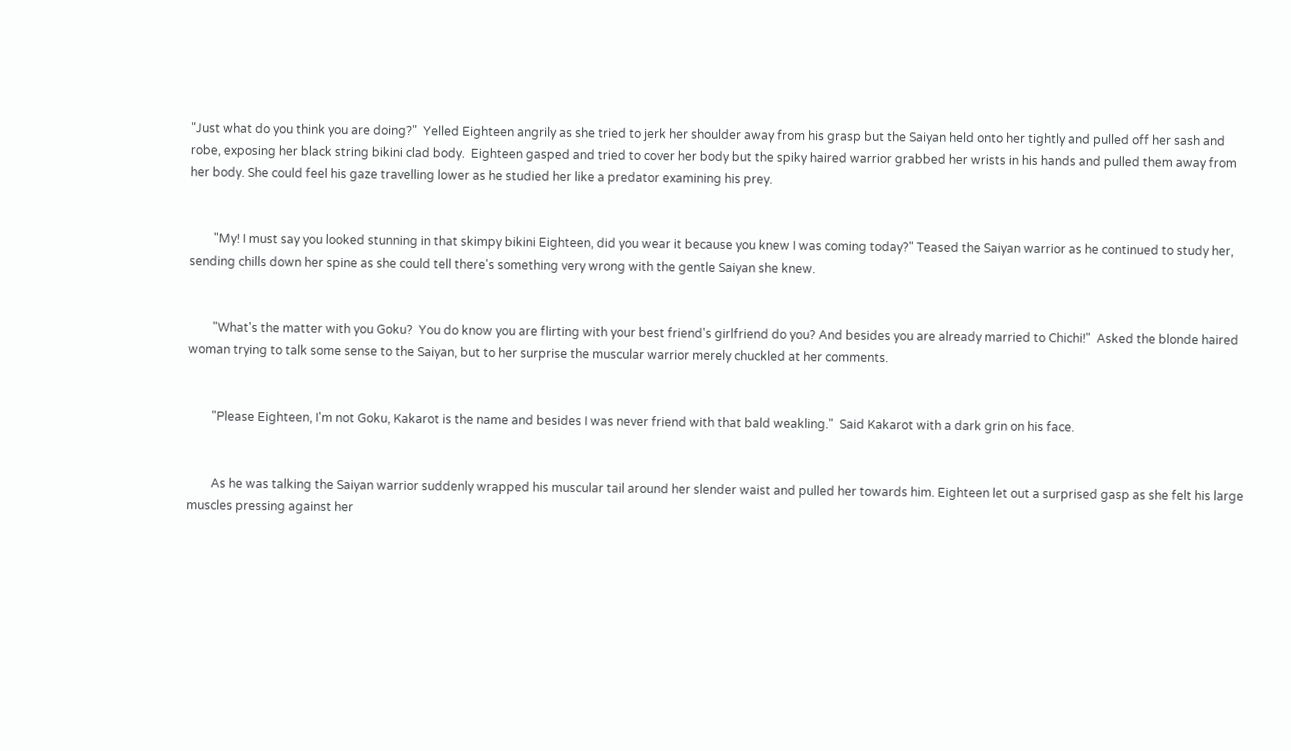"Just what do you think you are doing?"  Yelled Eighteen angrily as she tried to jerk her shoulder away from his grasp but the Saiyan held onto her tightly and pulled off her sash and robe, exposing her black string bikini clad body.  Eighteen gasped and tried to cover her body but the spiky haired warrior grabbed her wrists in his hands and pulled them away from her body. She could feel his gaze travelling lower as he studied her like a predator examining his prey.


        "My! I must say you looked stunning in that skimpy bikini Eighteen, did you wear it because you knew I was coming today?" Teased the Saiyan warrior as he continued to study her, sending chills down her spine as she could tell there's something very wrong with the gentle Saiyan she knew.


        "What's the matter with you Goku?  You do know you are flirting with your best friend's girlfriend do you? And besides you are already married to Chichi!"  Asked the blonde haired woman trying to talk some sense to the Saiyan, but to her surprise the muscular warrior merely chuckled at her comments.


        "Please Eighteen, I'm not Goku, Kakarot is the name and besides I was never friend with that bald weakling."  Said Kakarot with a dark grin on his face.


        As he was talking the Saiyan warrior suddenly wrapped his muscular tail around her slender waist and pulled her towards him. Eighteen let out a surprised gasp as she felt his large muscles pressing against her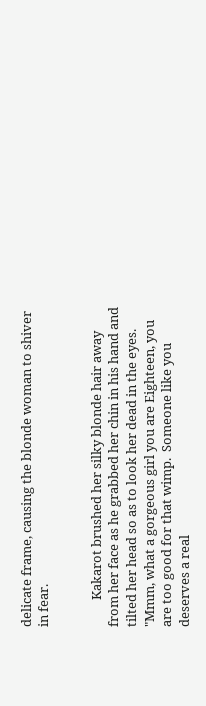delicate frame, causing the blonde woman to shiver in fear.


         Kakarot brushed her silky blonde hair away from her face as he grabbed her chin in his hand and tilted her head so as to look her dead in the eyes.  "Mmm, what a gorgeous girl you are Eighteen, you are too good for that wimp.  Someone like you deserves a real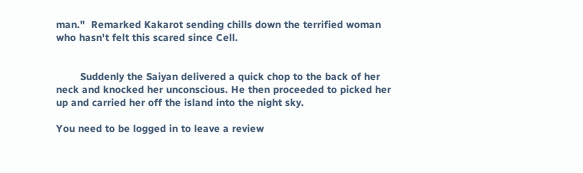man."  Remarked Kakarot sending chills down the terrified woman who hasn't felt this scared since Cell.


        Suddenly the Saiyan delivered a quick chop to the back of her neck and knocked her unconscious. He then proceeded to picked her up and carried her off the island into the night sky.

You need to be logged in to leave a review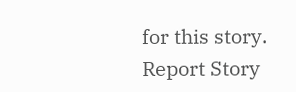for this story.
Report Story